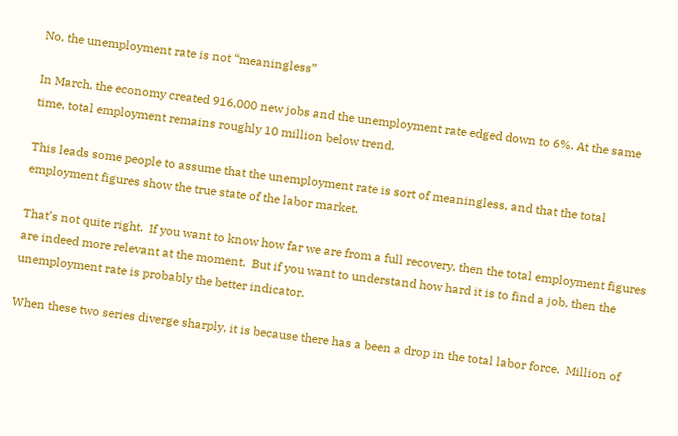No, the unemployment rate is not “meaningless”

In March, the economy created 916,000 new jobs and the unemployment rate edged down to 6%. At the same time, total employment remains roughly 10 million below trend.

This leads some people to assume that the unemployment rate is sort of meaningless, and that the total employment figures show the true state of the labor market.

That’s not quite right.  If you want to know how far we are from a full recovery, then the total employment figures are indeed more relevant at the moment.  But if you want to understand how hard it is to find a job, then the unemployment rate is probably the better indicator.

When these two series diverge sharply, it is because there has a been a drop in the total labor force.  Million of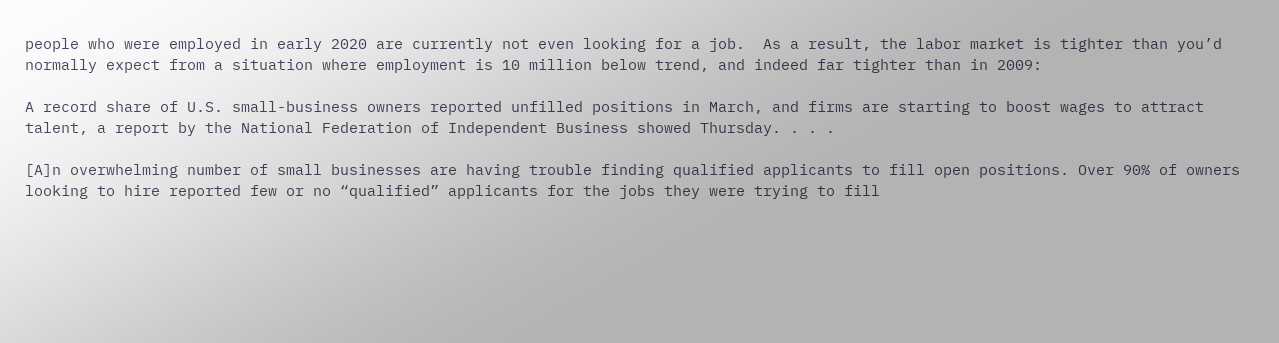people who were employed in early 2020 are currently not even looking for a job.  As a result, the labor market is tighter than you’d normally expect from a situation where employment is 10 million below trend, and indeed far tighter than in 2009:

A record share of U.S. small-business owners reported unfilled positions in March, and firms are starting to boost wages to attract talent, a report by the National Federation of Independent Business showed Thursday. . . .

[A]n overwhelming number of small businesses are having trouble finding qualified applicants to fill open positions. Over 90% of owners looking to hire reported few or no “qualified” applicants for the jobs they were trying to fill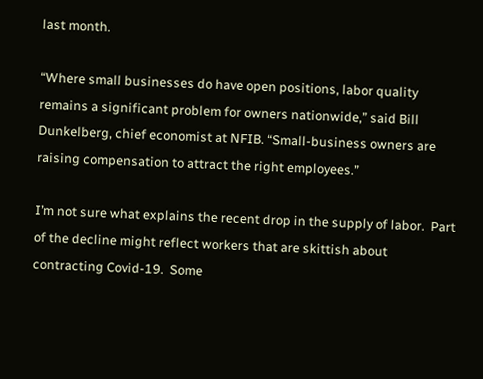last month.

“Where small businesses do have open positions, labor quality remains a significant problem for owners nationwide,” said Bill Dunkelberg, chief economist at NFIB. “Small-business owners are raising compensation to attract the right employees.”

I’m not sure what explains the recent drop in the supply of labor.  Part of the decline might reflect workers that are skittish about contracting Covid-19.  Some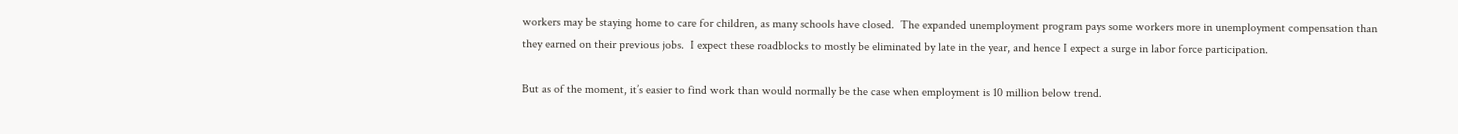workers may be staying home to care for children, as many schools have closed.  The expanded unemployment program pays some workers more in unemployment compensation than they earned on their previous jobs.  I expect these roadblocks to mostly be eliminated by late in the year, and hence I expect a surge in labor force participation.

But as of the moment, it’s easier to find work than would normally be the case when employment is 10 million below trend.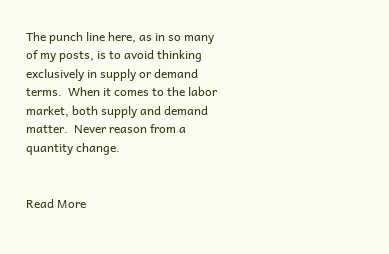The punch line here, as in so many of my posts, is to avoid thinking exclusively in supply or demand terms.  When it comes to the labor market, both supply and demand matter.  Never reason from a quantity change.


Read More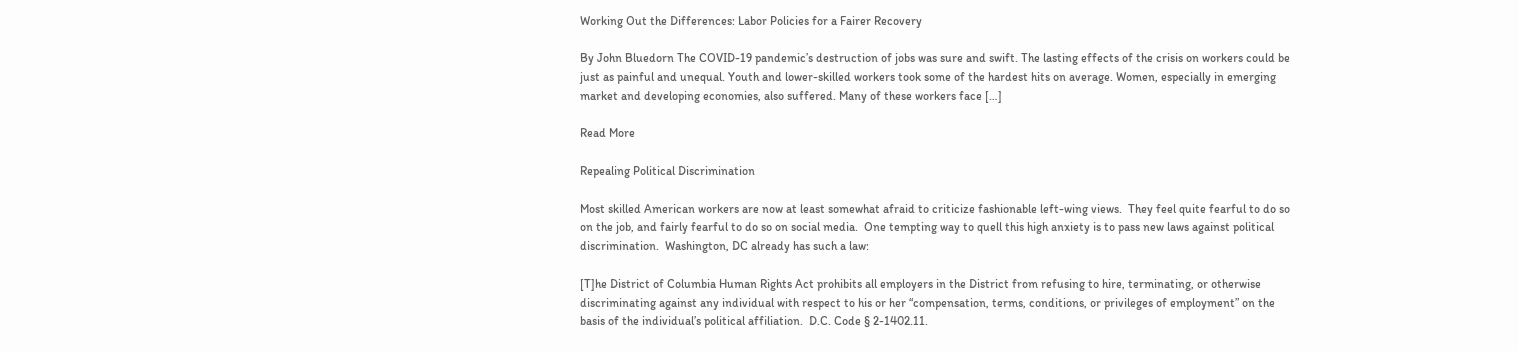Working Out the Differences: Labor Policies for a Fairer Recovery

By John Bluedorn The COVID-19 pandemic’s destruction of jobs was sure and swift. The lasting effects of the crisis on workers could be just as painful and unequal. Youth and lower-skilled workers took some of the hardest hits on average. Women, especially in emerging market and developing economies, also suffered. Many of these workers face […]

Read More

Repealing Political Discrimination

Most skilled American workers are now at least somewhat afraid to criticize fashionable left-wing views.  They feel quite fearful to do so on the job, and fairly fearful to do so on social media.  One tempting way to quell this high anxiety is to pass new laws against political discrimination.  Washington, DC already has such a law:

[T]he District of Columbia Human Rights Act prohibits all employers in the District from refusing to hire, terminating, or otherwise discriminating against any individual with respect to his or her “compensation, terms, conditions, or privileges of employment” on the basis of the individual’s political affiliation.  D.C. Code § 2-1402.11.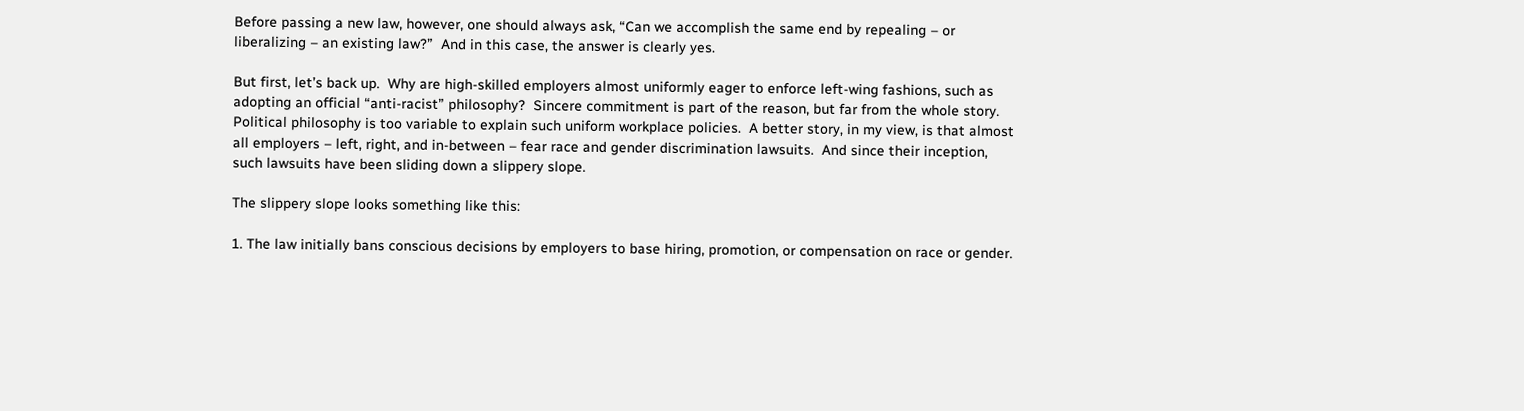Before passing a new law, however, one should always ask, “Can we accomplish the same end by repealing – or liberalizing – an existing law?”  And in this case, the answer is clearly yes.

But first, let’s back up.  Why are high-skilled employers almost uniformly eager to enforce left-wing fashions, such as adopting an official “anti-racist” philosophy?  Sincere commitment is part of the reason, but far from the whole story.  Political philosophy is too variable to explain such uniform workplace policies.  A better story, in my view, is that almost all employers – left, right, and in-between – fear race and gender discrimination lawsuits.  And since their inception, such lawsuits have been sliding down a slippery slope.

The slippery slope looks something like this:

1. The law initially bans conscious decisions by employers to base hiring, promotion, or compensation on race or gender.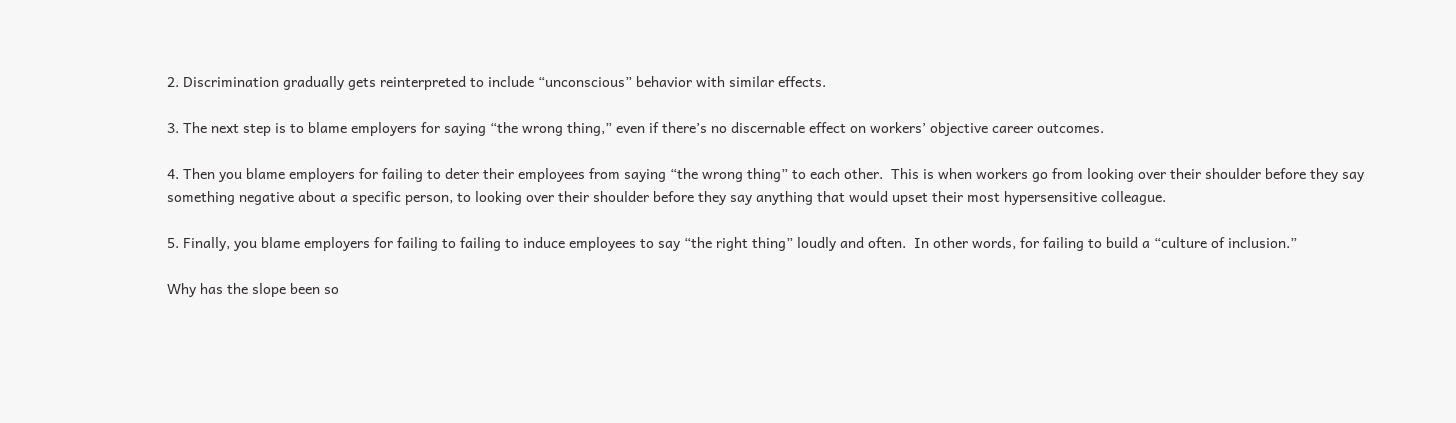2. Discrimination gradually gets reinterpreted to include “unconscious” behavior with similar effects.

3. The next step is to blame employers for saying “the wrong thing,” even if there’s no discernable effect on workers’ objective career outcomes.

4. Then you blame employers for failing to deter their employees from saying “the wrong thing” to each other.  This is when workers go from looking over their shoulder before they say something negative about a specific person, to looking over their shoulder before they say anything that would upset their most hypersensitive colleague.

5. Finally, you blame employers for failing to failing to induce employees to say “the right thing” loudly and often.  In other words, for failing to build a “culture of inclusion.”

Why has the slope been so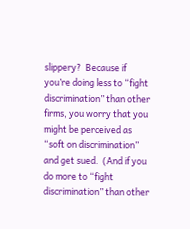slippery?  Because if you’re doing less to “fight discrimination” than other firms, you worry that you might be perceived as “soft on discrimination” and get sued.  (And if you do more to “fight discrimination” than other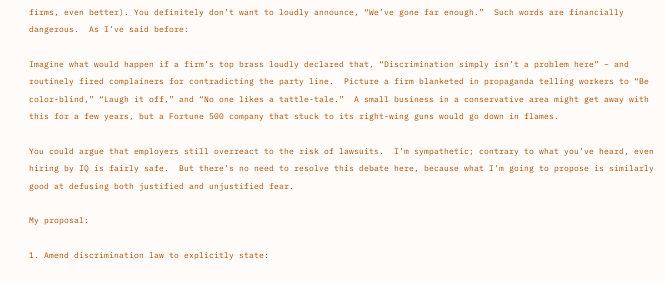firms, even better). You definitely don’t want to loudly announce, “We’ve gone far enough.”  Such words are financially dangerous.  As I’ve said before:

Imagine what would happen if a firm’s top brass loudly declared that, “Discrimination simply isn’t a problem here” – and routinely fired complainers for contradicting the party line.  Picture a firm blanketed in propaganda telling workers to “Be color-blind,” “Laugh it off,” and “No one likes a tattle-tale.”  A small business in a conservative area might get away with this for a few years, but a Fortune 500 company that stuck to its right-wing guns would go down in flames.

You could argue that employers still overreact to the risk of lawsuits.  I’m sympathetic; contrary to what you’ve heard, even hiring by IQ is fairly safe.  But there’s no need to resolve this debate here, because what I’m going to propose is similarly good at defusing both justified and unjustified fear.

My proposal:

1. Amend discrimination law to explicitly state: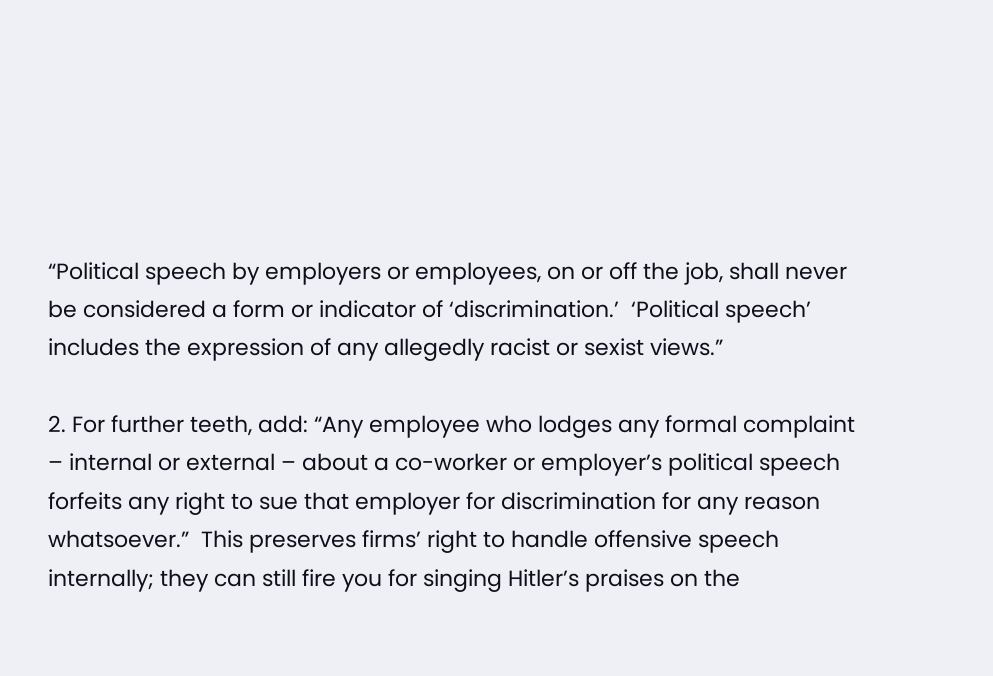“Political speech by employers or employees, on or off the job, shall never be considered a form or indicator of ‘discrimination.’  ‘Political speech’ includes the expression of any allegedly racist or sexist views.”

2. For further teeth, add: “Any employee who lodges any formal complaint – internal or external – about a co-worker or employer’s political speech forfeits any right to sue that employer for discrimination for any reason whatsoever.”  This preserves firms’ right to handle offensive speech internally; they can still fire you for singing Hitler’s praises on the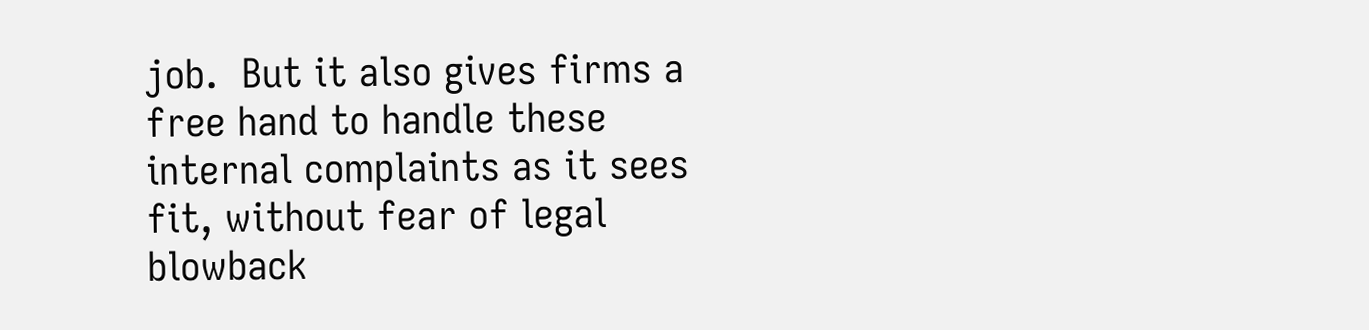job.  But it also gives firms a free hand to handle these internal complaints as it sees fit, without fear of legal blowback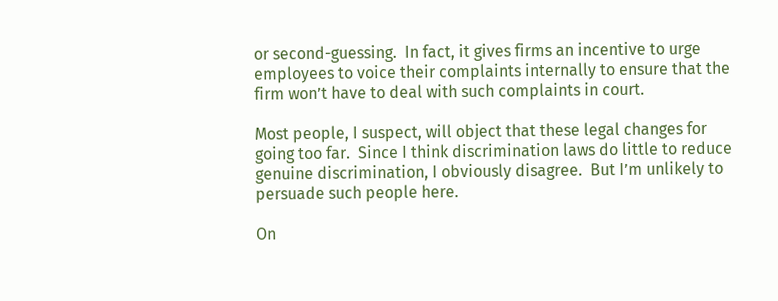or second-guessing.  In fact, it gives firms an incentive to urge employees to voice their complaints internally to ensure that the firm won’t have to deal with such complaints in court.

Most people, I suspect, will object that these legal changes for going too far.  Since I think discrimination laws do little to reduce genuine discrimination, I obviously disagree.  But I’m unlikely to persuade such people here.

On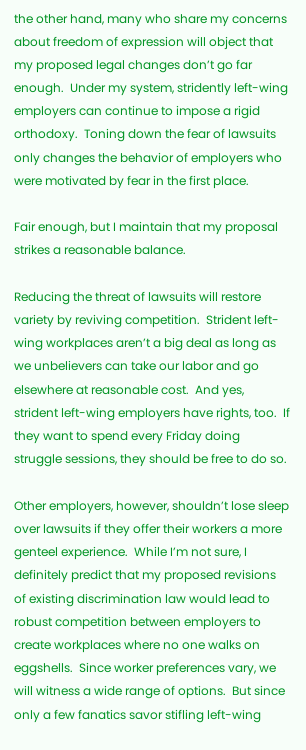the other hand, many who share my concerns about freedom of expression will object that my proposed legal changes don’t go far enough.  Under my system, stridently left-wing employers can continue to impose a rigid orthodoxy.  Toning down the fear of lawsuits only changes the behavior of employers who were motivated by fear in the first place.

Fair enough, but I maintain that my proposal strikes a reasonable balance.

Reducing the threat of lawsuits will restore variety by reviving competition.  Strident left-wing workplaces aren’t a big deal as long as we unbelievers can take our labor and go elsewhere at reasonable cost.  And yes, strident left-wing employers have rights, too.  If they want to spend every Friday doing struggle sessions, they should be free to do so.

Other employers, however, shouldn’t lose sleep over lawsuits if they offer their workers a more genteel experience.  While I’m not sure, I definitely predict that my proposed revisions of existing discrimination law would lead to robust competition between employers to create workplaces where no one walks on eggshells.  Since worker preferences vary, we will witness a wide range of options.  But since only a few fanatics savor stifling left-wing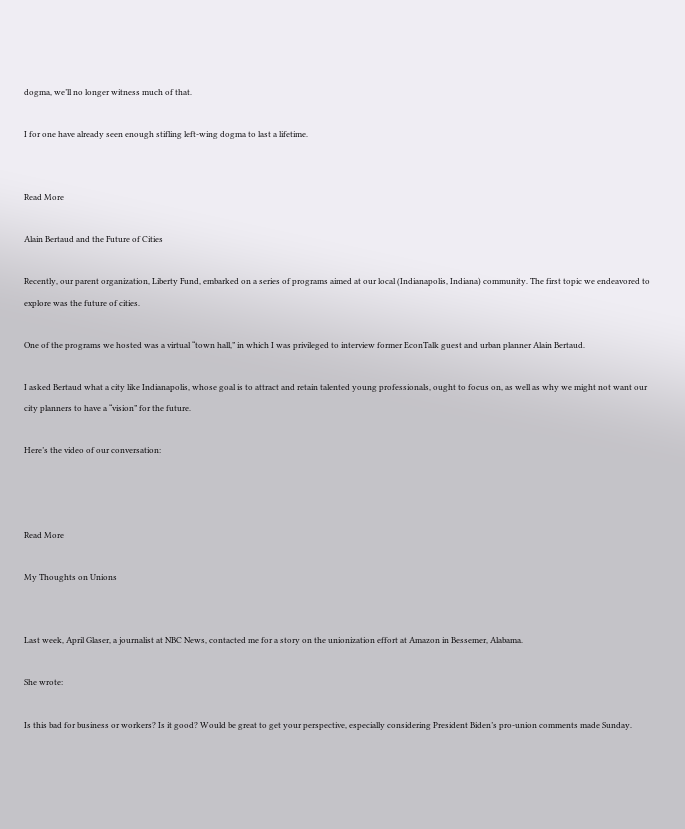dogma, we’ll no longer witness much of that.

I for one have already seen enough stifling left-wing dogma to last a lifetime.


Read More

Alain Bertaud and the Future of Cities

Recently, our parent organization, Liberty Fund, embarked on a series of programs aimed at our local (Indianapolis, Indiana) community. The first topic we endeavored to explore was the future of cities.

One of the programs we hosted was a virtual “town hall,” in which I was privileged to interview former EconTalk guest and urban planner Alain Bertaud.

I asked Bertaud what a city like Indianapolis, whose goal is to attract and retain talented young professionals, ought to focus on, as well as why we might not want our city planners to have a “vision” for the future.

Here’s the video of our conversation:



Read More

My Thoughts on Unions


Last week, April Glaser, a journalist at NBC News, contacted me for a story on the unionization effort at Amazon in Bessemer, Alabama.

She wrote:

Is this bad for business or workers? Is it good? Would be great to get your perspective, especially considering President Biden’s pro-union comments made Sunday.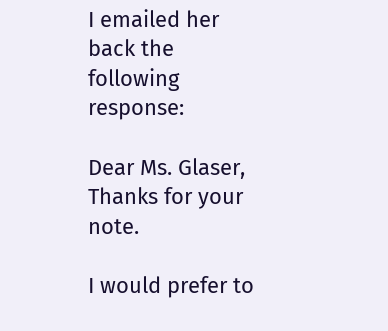I emailed her back the following response:

Dear Ms. Glaser,
Thanks for your note.

I would prefer to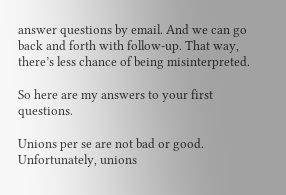answer questions by email. And we can go back and forth with follow-up. That way, there’s less chance of being misinterpreted.

So here are my answers to your first questions.

Unions per se are not bad or good. Unfortunately, unions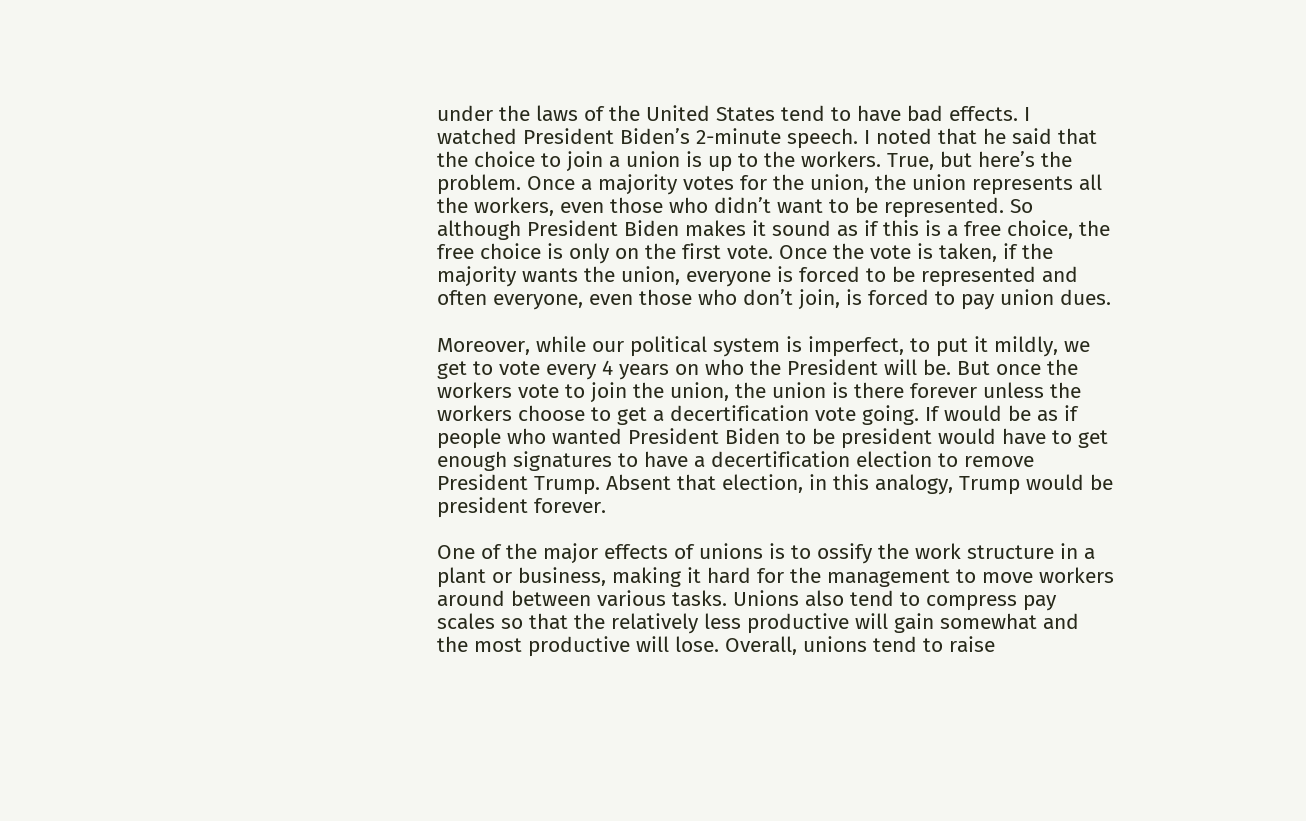under the laws of the United States tend to have bad effects. I watched President Biden’s 2-minute speech. I noted that he said that the choice to join a union is up to the workers. True, but here’s the problem. Once a majority votes for the union, the union represents all the workers, even those who didn’t want to be represented. So although President Biden makes it sound as if this is a free choice, the free choice is only on the first vote. Once the vote is taken, if the majority wants the union, everyone is forced to be represented and often everyone, even those who don’t join, is forced to pay union dues.

Moreover, while our political system is imperfect, to put it mildly, we get to vote every 4 years on who the President will be. But once the workers vote to join the union, the union is there forever unless the workers choose to get a decertification vote going. If would be as if people who wanted President Biden to be president would have to get enough signatures to have a decertification election to remove President Trump. Absent that election, in this analogy, Trump would be president forever.

One of the major effects of unions is to ossify the work structure in a plant or business, making it hard for the management to move workers around between various tasks. Unions also tend to compress pay scales so that the relatively less productive will gain somewhat and the most productive will lose. Overall, unions tend to raise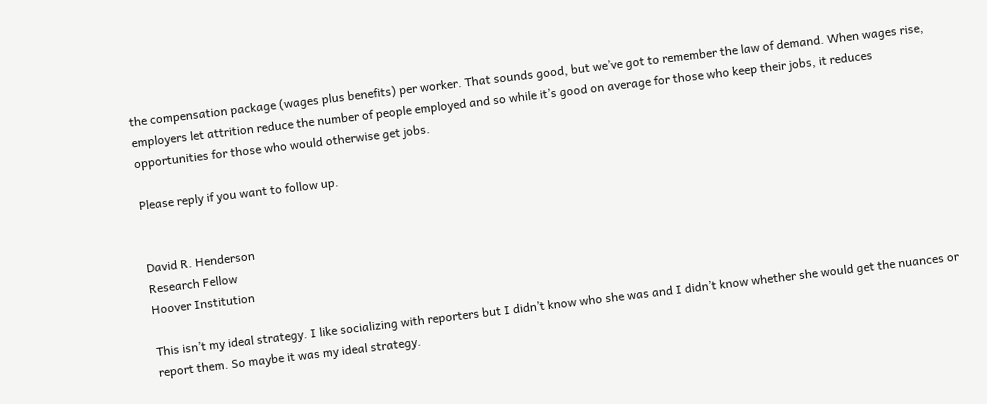the compensation package (wages plus benefits) per worker. That sounds good, but we’ve got to remember the law of demand. When wages rise, employers let attrition reduce the number of people employed and so while it’s good on average for those who keep their jobs, it reduces opportunities for those who would otherwise get jobs.

Please reply if you want to follow up.


David R. Henderson
Research Fellow
Hoover Institution

This isn’t my ideal strategy. I like socializing with reporters but I didn’t know who she was and I didn’t know whether she would get the nuances or report them. So maybe it was my ideal strategy.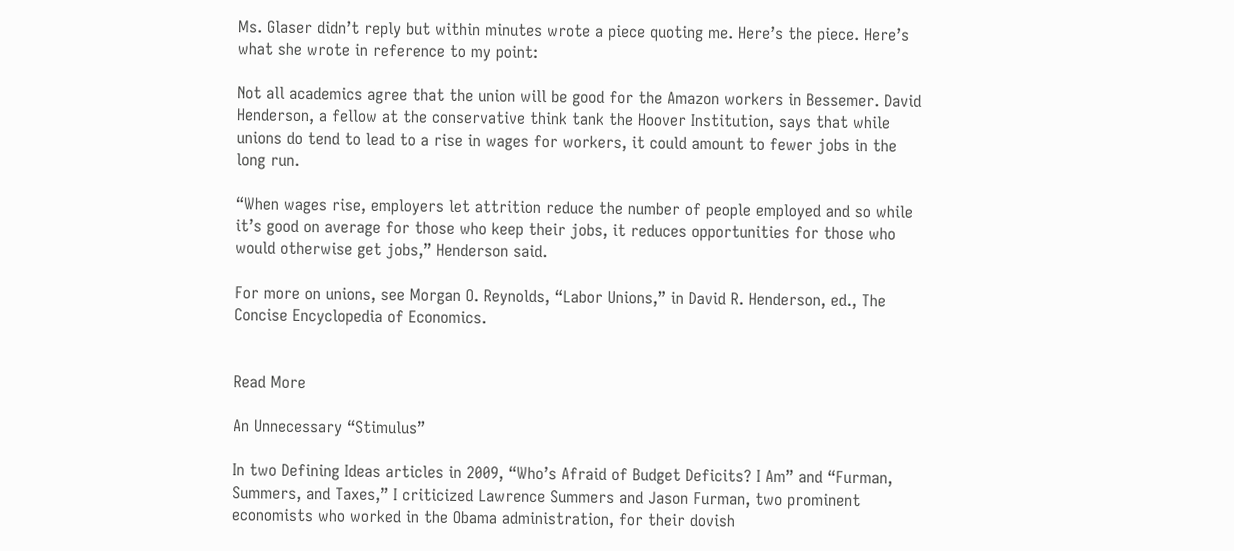Ms. Glaser didn’t reply but within minutes wrote a piece quoting me. Here’s the piece. Here’s what she wrote in reference to my point:

Not all academics agree that the union will be good for the Amazon workers in Bessemer. David Henderson, a fellow at the conservative think tank the Hoover Institution, says that while unions do tend to lead to a rise in wages for workers, it could amount to fewer jobs in the long run.

“When wages rise, employers let attrition reduce the number of people employed and so while it’s good on average for those who keep their jobs, it reduces opportunities for those who would otherwise get jobs,” Henderson said.

For more on unions, see Morgan O. Reynolds, “Labor Unions,” in David R. Henderson, ed., The Concise Encyclopedia of Economics.


Read More

An Unnecessary “Stimulus”

In two Defining Ideas articles in 2009, “Who’s Afraid of Budget Deficits? I Am” and “Furman, Summers, and Taxes,” I criticized Lawrence Summers and Jason Furman, two prominent economists who worked in the Obama administration, for their dovish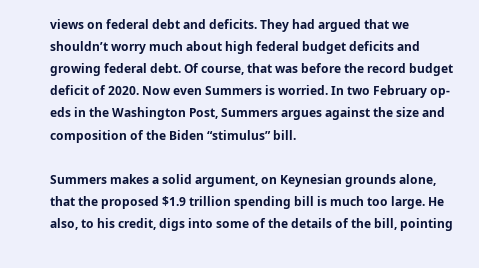views on federal debt and deficits. They had argued that we shouldn’t worry much about high federal budget deficits and growing federal debt. Of course, that was before the record budget deficit of 2020. Now even Summers is worried. In two February op-eds in the Washington Post, Summers argues against the size and composition of the Biden “stimulus” bill.

Summers makes a solid argument, on Keynesian grounds alone, that the proposed $1.9 trillion spending bill is much too large. He also, to his credit, digs into some of the details of the bill, pointing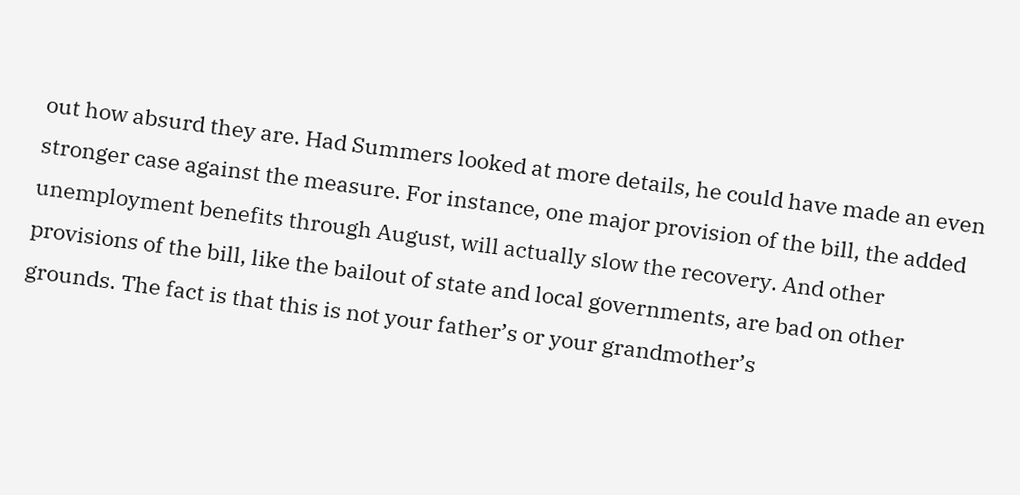out how absurd they are. Had Summers looked at more details, he could have made an even stronger case against the measure. For instance, one major provision of the bill, the added unemployment benefits through August, will actually slow the recovery. And other provisions of the bill, like the bailout of state and local governments, are bad on other grounds. The fact is that this is not your father’s or your grandmother’s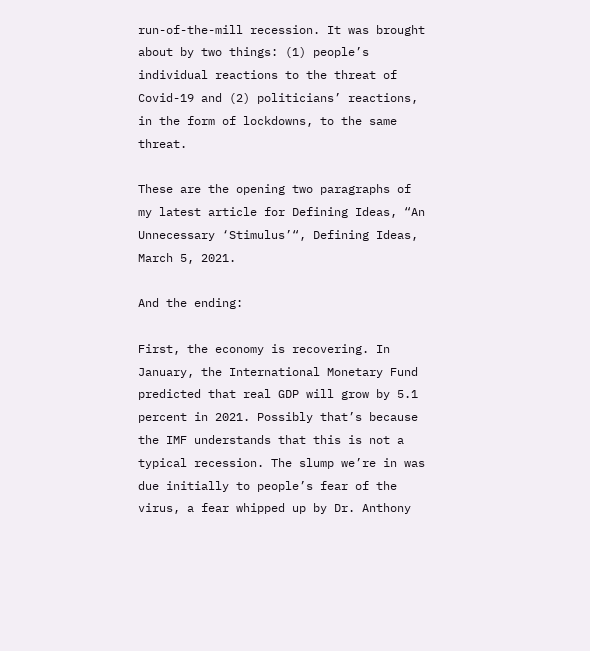run-of-the-mill recession. It was brought about by two things: (1) people’s individual reactions to the threat of Covid-19 and (2) politicians’ reactions, in the form of lockdowns, to the same threat.

These are the opening two paragraphs of my latest article for Defining Ideas, “An Unnecessary ‘Stimulus’“, Defining Ideas, March 5, 2021.

And the ending:

First, the economy is recovering. In January, the International Monetary Fund predicted that real GDP will grow by 5.1 percent in 2021. Possibly that’s because the IMF understands that this is not a typical recession. The slump we’re in was due initially to people’s fear of the virus, a fear whipped up by Dr. Anthony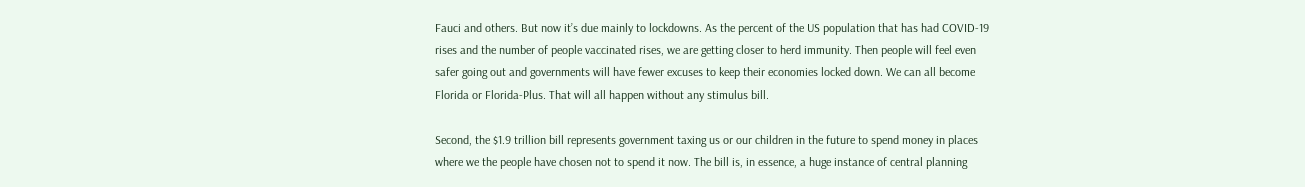Fauci and others. But now it’s due mainly to lockdowns. As the percent of the US population that has had COVID-19 rises and the number of people vaccinated rises, we are getting closer to herd immunity. Then people will feel even safer going out and governments will have fewer excuses to keep their economies locked down. We can all become Florida or Florida-Plus. That will all happen without any stimulus bill.

Second, the $1.9 trillion bill represents government taxing us or our children in the future to spend money in places where we the people have chosen not to spend it now. The bill is, in essence, a huge instance of central planning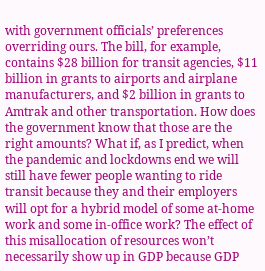with government officials’ preferences overriding ours. The bill, for example, contains $28 billion for transit agencies, $11 billion in grants to airports and airplane manufacturers, and $2 billion in grants to Amtrak and other transportation. How does the government know that those are the right amounts? What if, as I predict, when the pandemic and lockdowns end we will still have fewer people wanting to ride transit because they and their employers will opt for a hybrid model of some at-home work and some in-office work? The effect of this misallocation of resources won’t necessarily show up in GDP because GDP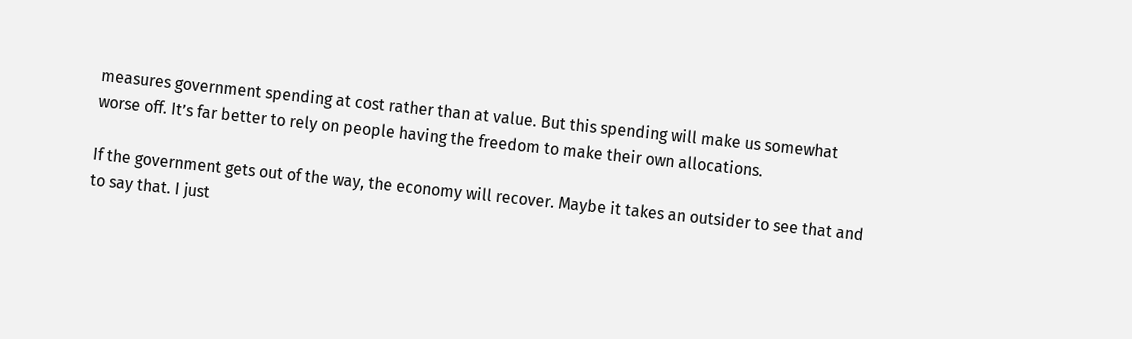measures government spending at cost rather than at value. But this spending will make us somewhat worse off. It’s far better to rely on people having the freedom to make their own allocations.

If the government gets out of the way, the economy will recover. Maybe it takes an outsider to see that and to say that. I just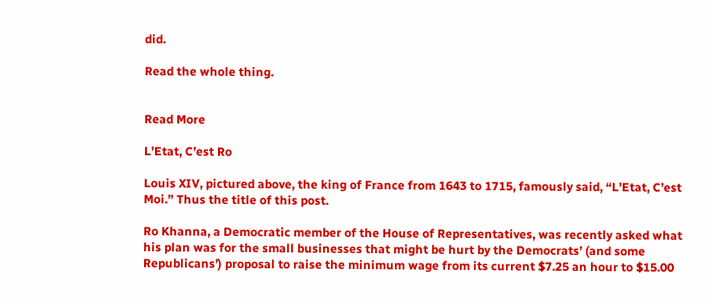did.

Read the whole thing.


Read More

L’Etat, C’est Ro

Louis XIV, pictured above, the king of France from 1643 to 1715, famously said, “L’Etat, C’est Moi.” Thus the title of this post.

Ro Khanna, a Democratic member of the House of Representatives, was recently asked what his plan was for the small businesses that might be hurt by the Democrats’ (and some Republicans’) proposal to raise the minimum wage from its current $7.25 an hour to $15.00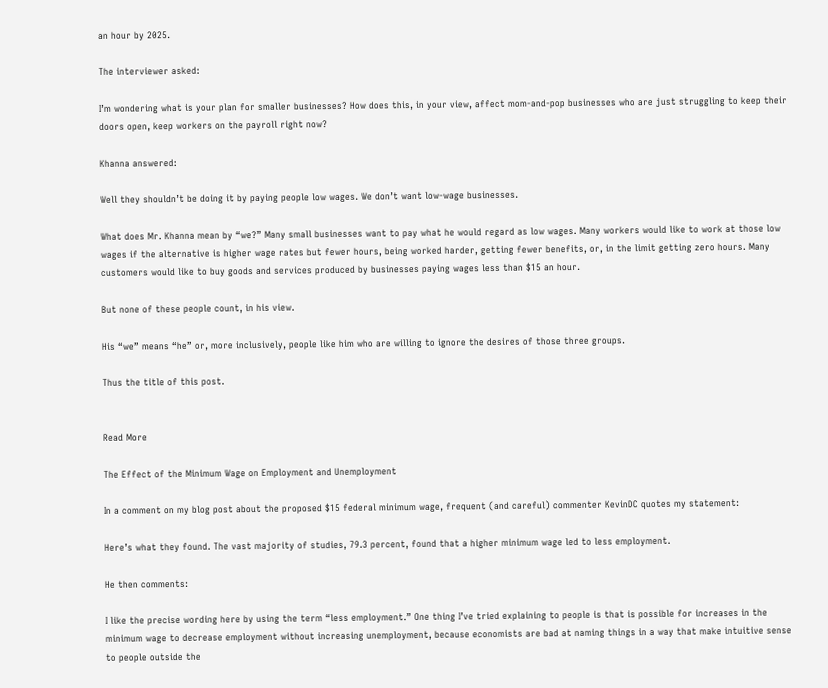an hour by 2025.

The interviewer asked:

I’m wondering what is your plan for smaller businesses? How does this, in your view, affect mom-and-pop businesses who are just struggling to keep their doors open, keep workers on the payroll right now?

Khanna answered:

Well they shouldn’t be doing it by paying people low wages. We don’t want low-wage businesses.

What does Mr. Khanna mean by “we?” Many small businesses want to pay what he would regard as low wages. Many workers would like to work at those low wages if the alternative is higher wage rates but fewer hours, being worked harder, getting fewer benefits, or, in the limit getting zero hours. Many customers would like to buy goods and services produced by businesses paying wages less than $15 an hour.

But none of these people count, in his view.

His “we” means “he” or, more inclusively, people like him who are willing to ignore the desires of those three groups.

Thus the title of this post.


Read More

The Effect of the Minimum Wage on Employment and Unemployment

In a comment on my blog post about the proposed $15 federal minimum wage, frequent (and careful) commenter KevinDC quotes my statement:

Here’s what they found. The vast majority of studies, 79.3 percent, found that a higher minimum wage led to less employment.

He then comments:

I like the precise wording here by using the term “less employment.” One thing I’ve tried explaining to people is that is possible for increases in the minimum wage to decrease employment without increasing unemployment, because economists are bad at naming things in a way that make intuitive sense to people outside the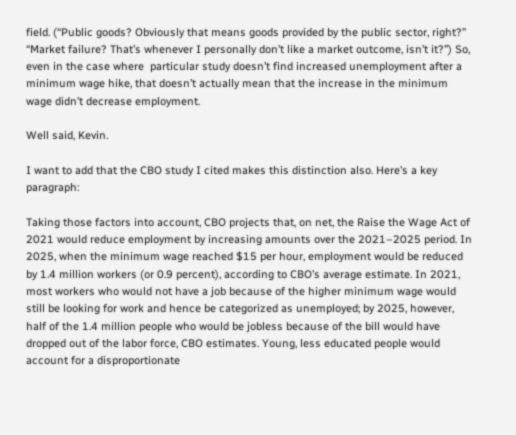field. (“Public goods? Obviously that means goods provided by the public sector, right?” “Market failure? That’s whenever I personally don’t like a market outcome, isn’t it?”) So, even in the case where  particular study doesn’t find increased unemployment after a minimum wage hike, that doesn’t actually mean that the increase in the minimum wage didn’t decrease employment.

Well said, Kevin.

I want to add that the CBO study I cited makes this distinction also. Here’s a key paragraph:

Taking those factors into account, CBO projects that, on net, the Raise the Wage Act of 2021 would reduce employment by increasing amounts over the 2021–2025 period. In 2025, when the minimum wage reached $15 per hour, employment would be reduced by 1.4 million workers (or 0.9 percent), according to CBO’s average estimate. In 2021, most workers who would not have a job because of the higher minimum wage would still be looking for work and hence be categorized as unemployed; by 2025, however, half of the 1.4 million people who would be jobless because of the bill would have dropped out of the labor force, CBO estimates. Young, less educated people would account for a disproportionate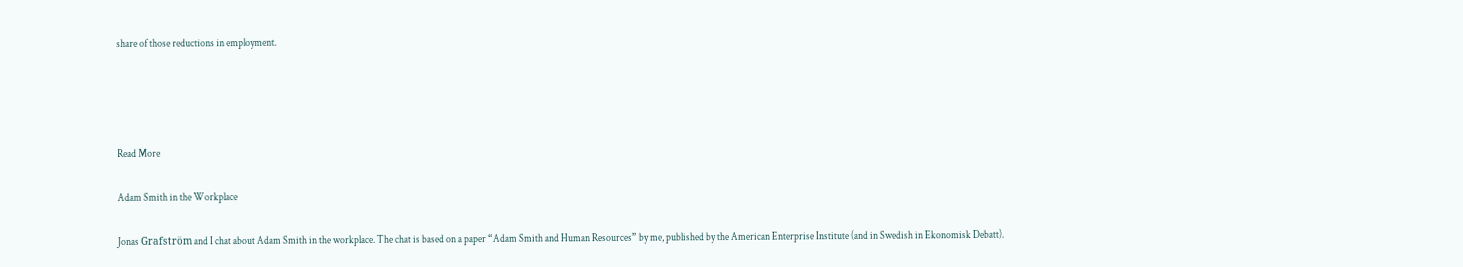share of those reductions in employment.




Read More

Adam Smith in the Workplace

Jonas Grafström and I chat about Adam Smith in the workplace. The chat is based on a paper “Adam Smith and Human Resources” by me, published by the American Enterprise Institute (and in Swedish in Ekonomisk Debatt).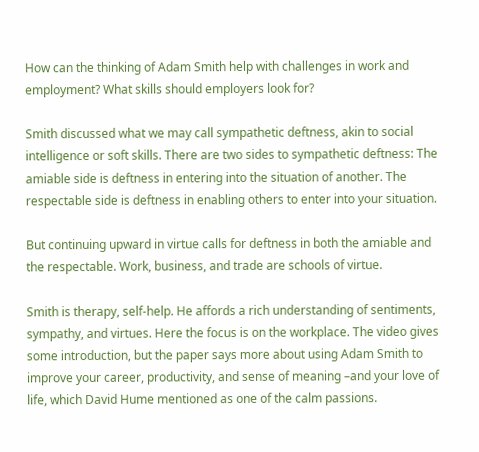How can the thinking of Adam Smith help with challenges in work and employment? What skills should employers look for?

Smith discussed what we may call sympathetic deftness, akin to social intelligence or soft skills. There are two sides to sympathetic deftness: The amiable side is deftness in entering into the situation of another. The respectable side is deftness in enabling others to enter into your situation.

But continuing upward in virtue calls for deftness in both the amiable and the respectable. Work, business, and trade are schools of virtue.

Smith is therapy, self-help. He affords a rich understanding of sentiments, sympathy, and virtues. Here the focus is on the workplace. The video gives some introduction, but the paper says more about using Adam Smith to improve your career, productivity, and sense of meaning –and your love of life, which David Hume mentioned as one of the calm passions.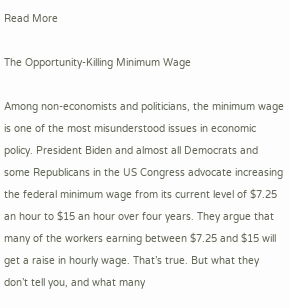Read More

The Opportunity-Killing Minimum Wage

Among non-economists and politicians, the minimum wage is one of the most misunderstood issues in economic policy. President Biden and almost all Democrats and some Republicans in the US Congress advocate increasing the federal minimum wage from its current level of $7.25 an hour to $15 an hour over four years. They argue that many of the workers earning between $7.25 and $15 will get a raise in hourly wage. That’s true. But what they don’t tell you, and what many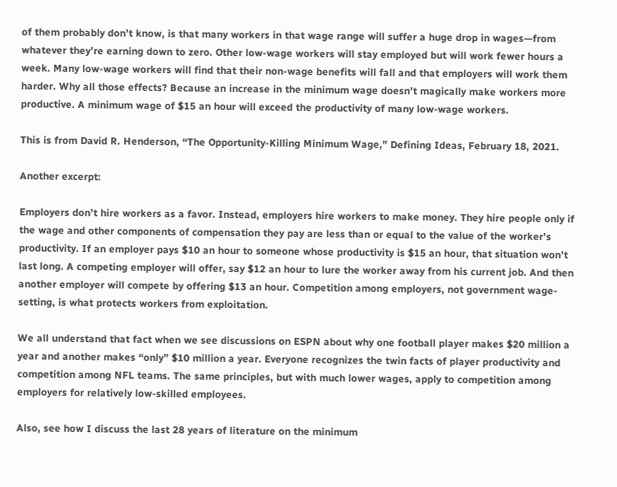of them probably don’t know, is that many workers in that wage range will suffer a huge drop in wages—from whatever they’re earning down to zero. Other low-wage workers will stay employed but will work fewer hours a week. Many low-wage workers will find that their non-wage benefits will fall and that employers will work them harder. Why all those effects? Because an increase in the minimum wage doesn’t magically make workers more productive. A minimum wage of $15 an hour will exceed the productivity of many low-wage workers.

This is from David R. Henderson, “The Opportunity-Killing Minimum Wage,” Defining Ideas, February 18, 2021.

Another excerpt:

Employers don’t hire workers as a favor. Instead, employers hire workers to make money. They hire people only if the wage and other components of compensation they pay are less than or equal to the value of the worker’s productivity. If an employer pays $10 an hour to someone whose productivity is $15 an hour, that situation won’t last long. A competing employer will offer, say $12 an hour to lure the worker away from his current job. And then another employer will compete by offering $13 an hour. Competition among employers, not government wage-setting, is what protects workers from exploitation.

We all understand that fact when we see discussions on ESPN about why one football player makes $20 million a year and another makes “only” $10 million a year. Everyone recognizes the twin facts of player productivity and competition among NFL teams. The same principles, but with much lower wages, apply to competition among employers for relatively low-skilled employees.

Also, see how I discuss the last 28 years of literature on the minimum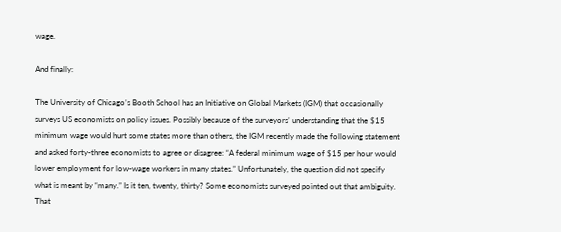wage.

And finally:

The University of Chicago’s Booth School has an Initiative on Global Markets (IGM) that occasionally surveys US economists on policy issues. Possibly because of the surveyors’ understanding that the $15 minimum wage would hurt some states more than others, the IGM recently made the following statement and asked forty-three economists to agree or disagree: “A federal minimum wage of $15 per hour would lower employment for low-wage workers in many states.” Unfortunately, the question did not specify what is meant by “many.” Is it ten, twenty, thirty? Some economists surveyed pointed out that ambiguity. That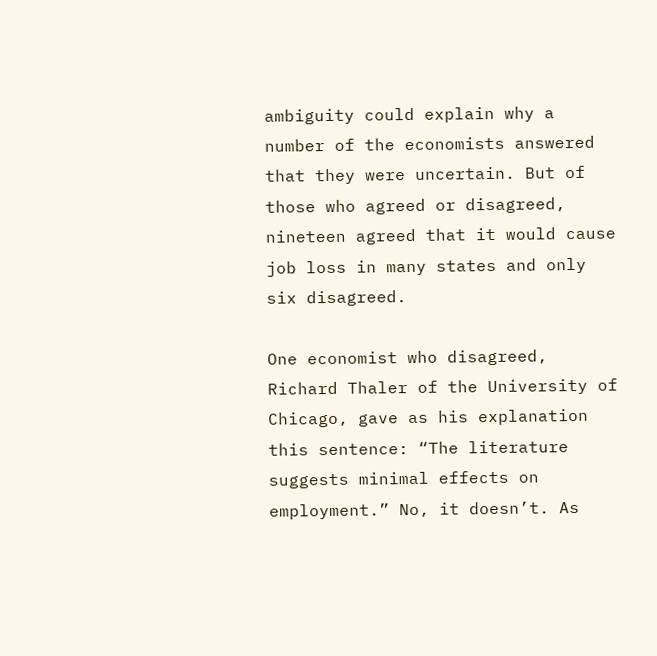ambiguity could explain why a number of the economists answered that they were uncertain. But of those who agreed or disagreed, nineteen agreed that it would cause job loss in many states and only six disagreed.

One economist who disagreed, Richard Thaler of the University of Chicago, gave as his explanation this sentence: “The literature suggests minimal effects on employment.” No, it doesn’t. As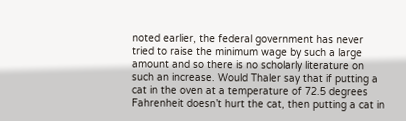noted earlier, the federal government has never tried to raise the minimum wage by such a large amount and so there is no scholarly literature on such an increase. Would Thaler say that if putting a cat in the oven at a temperature of 72.5 degrees Fahrenheit doesn’t hurt the cat, then putting a cat in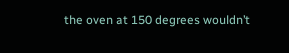the oven at 150 degrees wouldn’t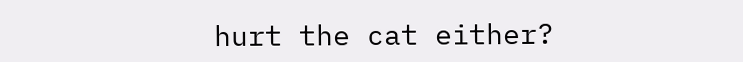hurt the cat either?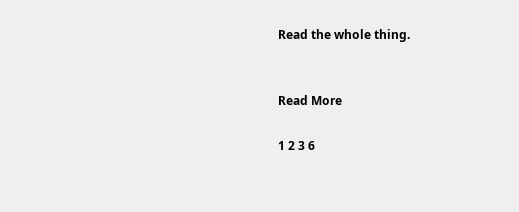Read the whole thing.


Read More

1 2 3 6